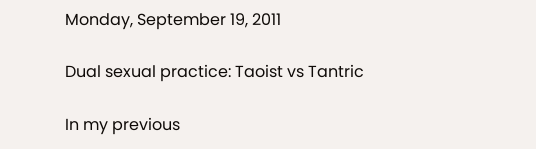Monday, September 19, 2011

Dual sexual practice: Taoist vs Tantric

In my previous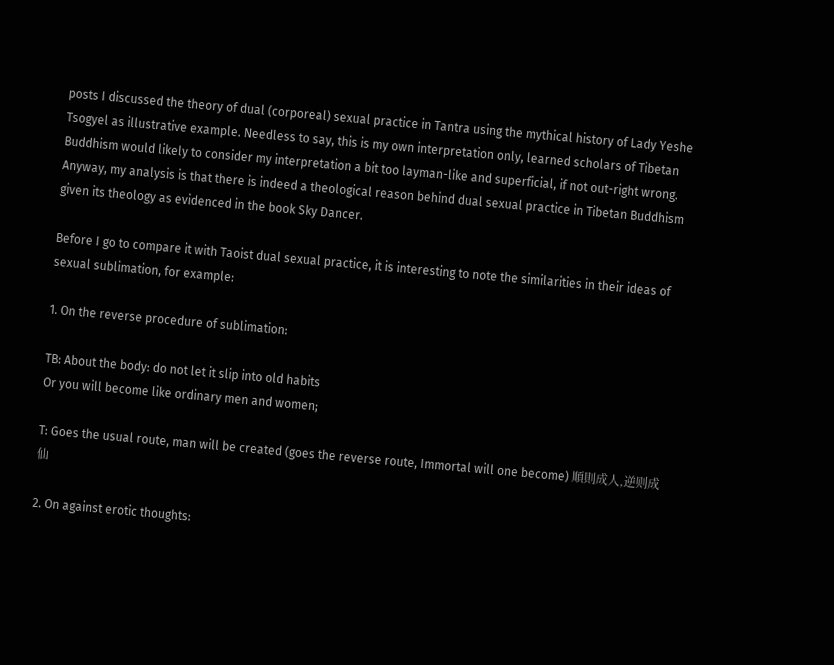posts I discussed the theory of dual (corporeal) sexual practice in Tantra using the mythical history of Lady Yeshe Tsogyel as illustrative example. Needless to say, this is my own interpretation only, learned scholars of Tibetan Buddhism would likely to consider my interpretation a bit too layman-like and superficial, if not out-right wrong. Anyway, my analysis is that there is indeed a theological reason behind dual sexual practice in Tibetan Buddhism given its theology as evidenced in the book Sky Dancer.

Before I go to compare it with Taoist dual sexual practice, it is interesting to note the similarities in their ideas of sexual sublimation, for example:

1. On the reverse procedure of sublimation:

TB: About the body: do not let it slip into old habits
Or you will become like ordinary men and women;

T: Goes the usual route, man will be created (goes the reverse route, Immortal will one become) 順則成人,逆则成仙

2. On against erotic thoughts: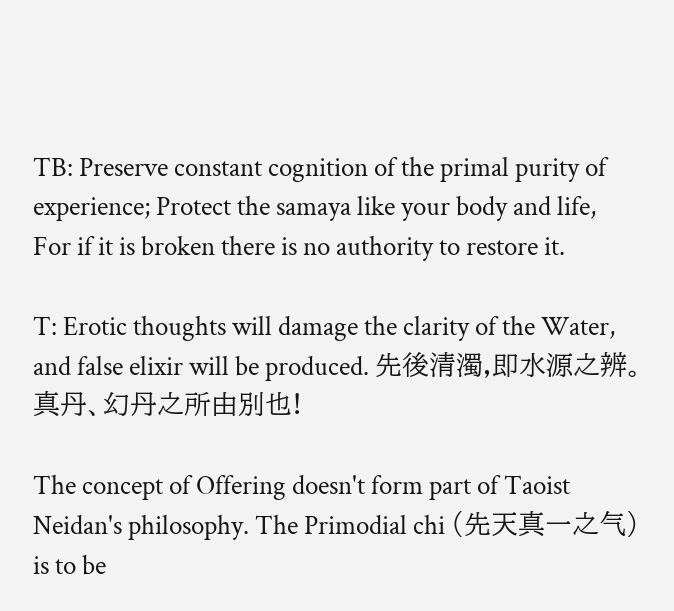TB: Preserve constant cognition of the primal purity of experience; Protect the samaya like your body and life,
For if it is broken there is no authority to restore it.

T: Erotic thoughts will damage the clarity of the Water, and false elixir will be produced. 先後清濁,即水源之辨。真丹、幻丹之所由別也!

The concept of Offering doesn't form part of Taoist Neidan's philosophy. The Primodial chi (先天真一之气) is to be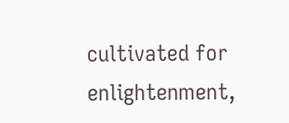cultivated for enlightenment,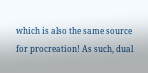which is also the same source for procreation! As such, dual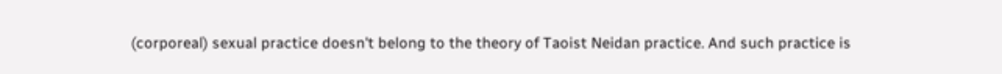(corporeal) sexual practice doesn't belong to the theory of Taoist Neidan practice. And such practice is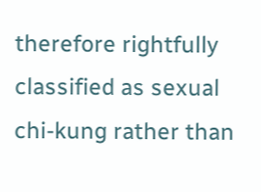therefore rightfully classified as sexual chi-kung rather than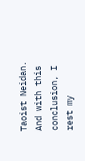Taoist Neidan. And with this conclusion, I rest my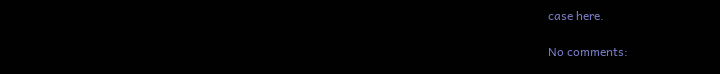case here.

No comments: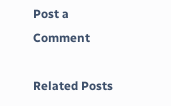Post a Comment

Related Posts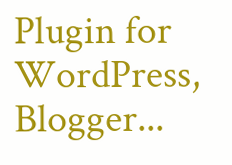Plugin for WordPress, Blogger...